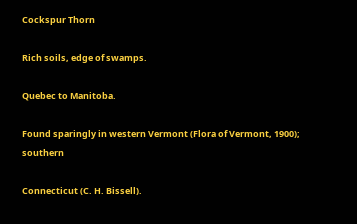Cockspur Thorn

Rich soils, edge of swamps.

Quebec to Manitoba.

Found sparingly in western Vermont (Flora of Vermont, 1900); southern

Connecticut (C. H. Bissell).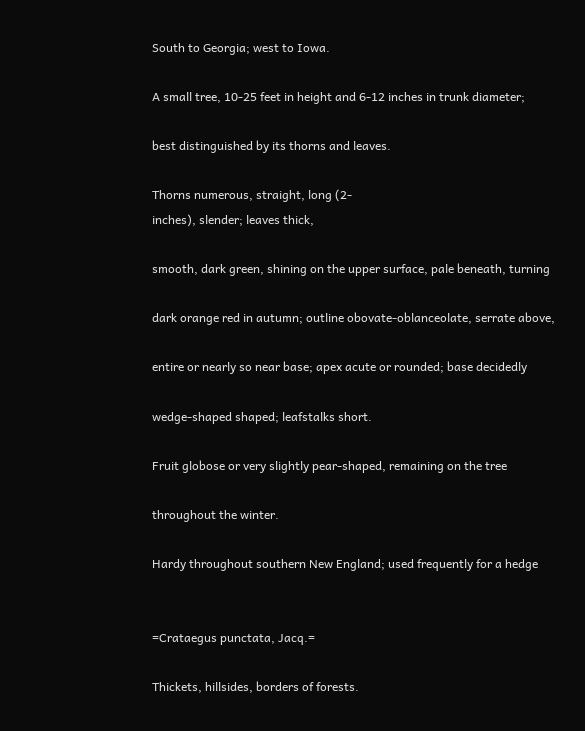South to Georgia; west to Iowa.

A small tree, 10-25 feet in height and 6-12 inches in trunk diameter;

best distinguished by its thorns and leaves.

Thorns numerous, straight, long (2-
inches), slender; leaves thick,

smooth, dark green, shining on the upper surface, pale beneath, turning

dark orange red in autumn; outline obovate-oblanceolate, serrate above,

entire or nearly so near base; apex acute or rounded; base decidedly

wedge-shaped shaped; leafstalks short.

Fruit globose or very slightly pear-shaped, remaining on the tree

throughout the winter.

Hardy throughout southern New England; used frequently for a hedge


=Crataegus punctata, Jacq.=

Thickets, hillsides, borders of forests.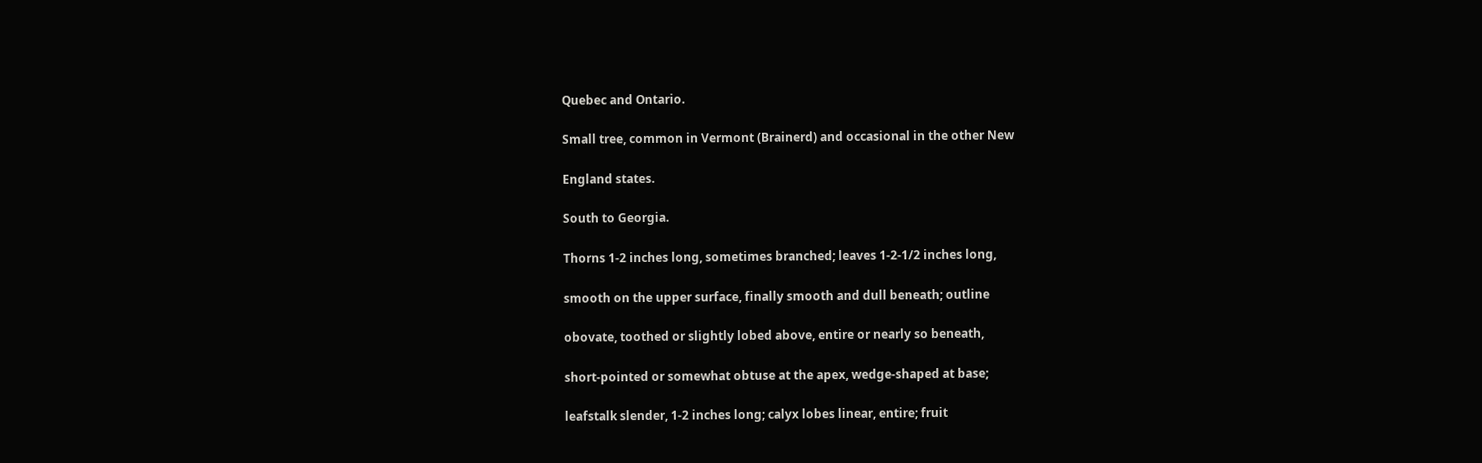Quebec and Ontario.

Small tree, common in Vermont (Brainerd) and occasional in the other New

England states.

South to Georgia.

Thorns 1-2 inches long, sometimes branched; leaves 1-2-1/2 inches long,

smooth on the upper surface, finally smooth and dull beneath; outline

obovate, toothed or slightly lobed above, entire or nearly so beneath,

short-pointed or somewhat obtuse at the apex, wedge-shaped at base;

leafstalk slender, 1-2 inches long; calyx lobes linear, entire; fruit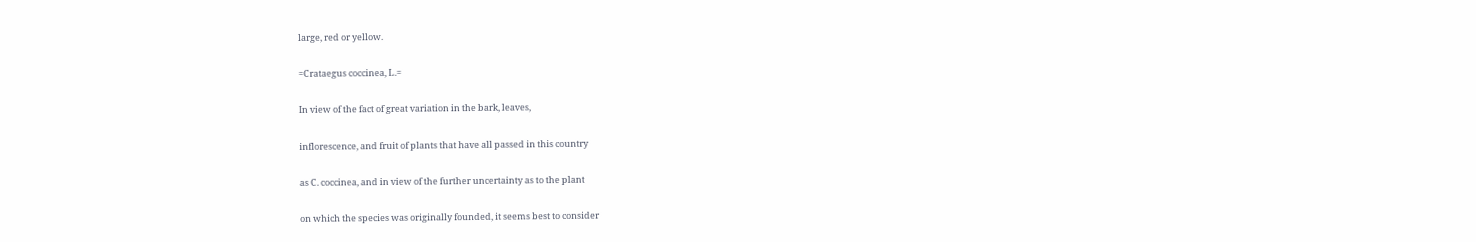large, red or yellow.

=Crataegus coccinea, L.=

In view of the fact of great variation in the bark, leaves,

inflorescence, and fruit of plants that have all passed in this country

as C. coccinea, and in view of the further uncertainty as to the plant

on which the species was originally founded, it seems best to consider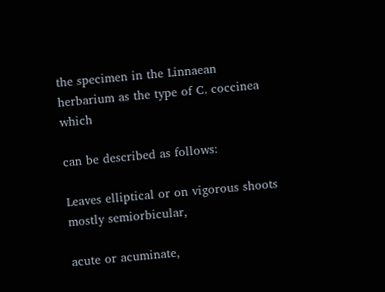the specimen in the Linnaean herbarium as the type of C. coccinea which

can be described as follows:

Leaves elliptical or on vigorous shoots mostly semiorbicular,

acute or acuminate,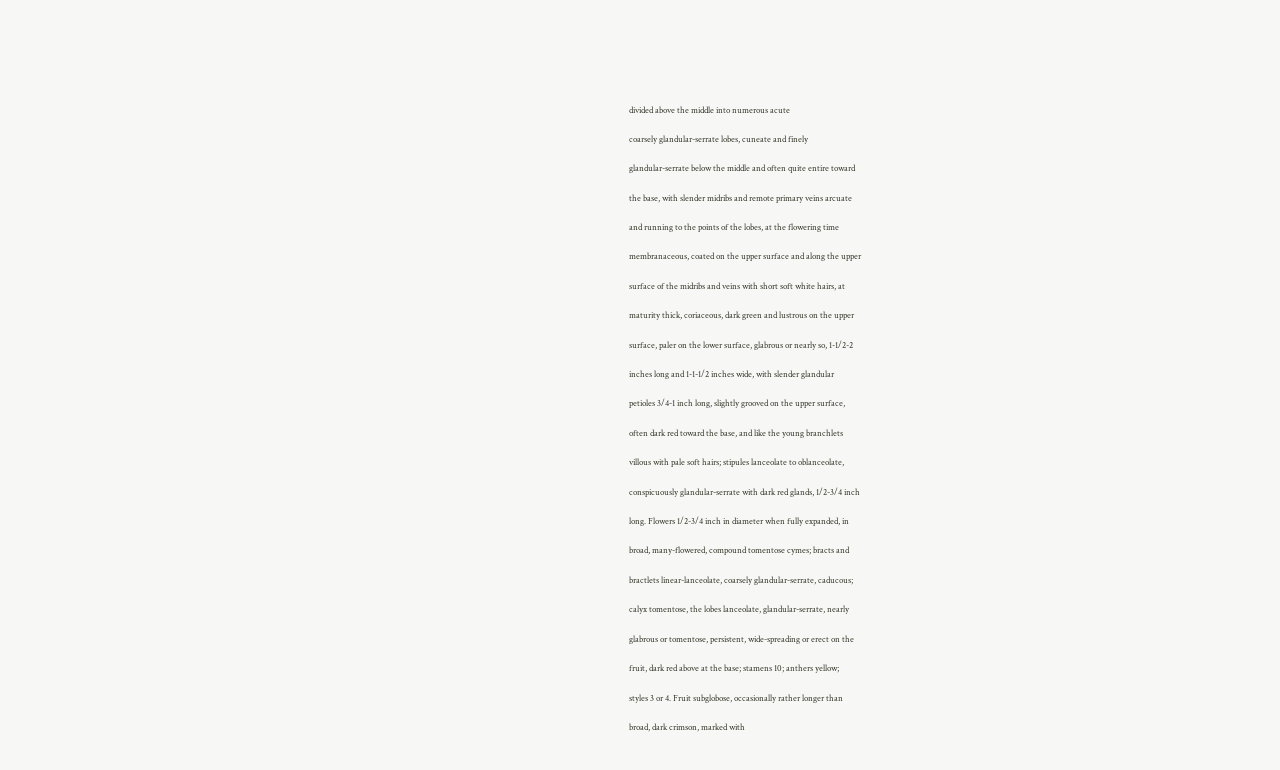divided above the middle into numerous acute

coarsely glandular-serrate lobes, cuneate and finely

glandular-serrate below the middle and often quite entire toward

the base, with slender midribs and remote primary veins arcuate

and running to the points of the lobes, at the flowering time

membranaceous, coated on the upper surface and along the upper

surface of the midribs and veins with short soft white hairs, at

maturity thick, coriaceous, dark green and lustrous on the upper

surface, paler on the lower surface, glabrous or nearly so, 1-1/2-2

inches long and 1-1-1/2 inches wide, with slender glandular

petioles 3/4-1 inch long, slightly grooved on the upper surface,

often dark red toward the base, and like the young branchlets

villous with pale soft hairs; stipules lanceolate to oblanceolate,

conspicuously glandular-serrate with dark red glands, 1/2-3/4 inch

long. Flowers 1/2-3/4 inch in diameter when fully expanded, in

broad, many-flowered, compound tomentose cymes; bracts and

bractlets linear-lanceolate, coarsely glandular-serrate, caducous;

calyx tomentose, the lobes lanceolate, glandular-serrate, nearly

glabrous or tomentose, persistent, wide-spreading or erect on the

fruit, dark red above at the base; stamens 10; anthers yellow;

styles 3 or 4. Fruit subglobose, occasionally rather longer than

broad, dark crimson, marked with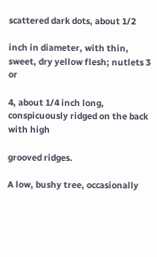scattered dark dots, about 1/2

inch in diameter, with thin, sweet, dry yellow flesh; nutlets 3 or

4, about 1/4 inch long, conspicuously ridged on the back with high

grooved ridges.

A low, bushy tree, occasionally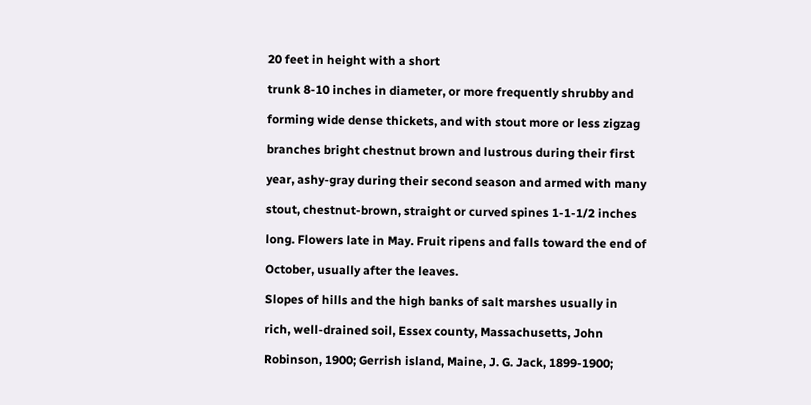20 feet in height with a short

trunk 8-10 inches in diameter, or more frequently shrubby and

forming wide dense thickets, and with stout more or less zigzag

branches bright chestnut brown and lustrous during their first

year, ashy-gray during their second season and armed with many

stout, chestnut-brown, straight or curved spines 1-1-1/2 inches

long. Flowers late in May. Fruit ripens and falls toward the end of

October, usually after the leaves.

Slopes of hills and the high banks of salt marshes usually in

rich, well-drained soil, Essex county, Massachusetts, John

Robinson, 1900; Gerrish island, Maine, J. G. Jack, 1899-1900;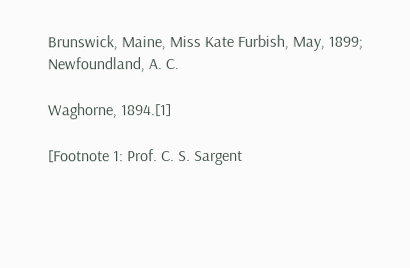Brunswick, Maine, Miss Kate Furbish, May, 1899; Newfoundland, A. C.

Waghorne, 1894.[1]

[Footnote 1: Prof. C. S. Sargent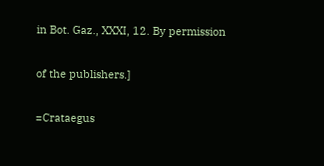in Bot. Gaz., XXXI, 12. By permission

of the publishers.]

=Crataegus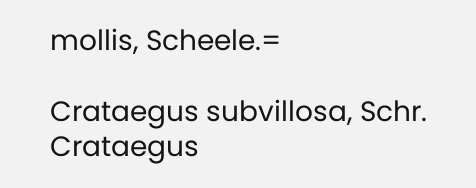mollis, Scheele.=

Crataegus subvillosa, Schr. Crataegus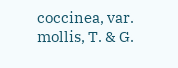coccinea, var. mollis, T. & G.